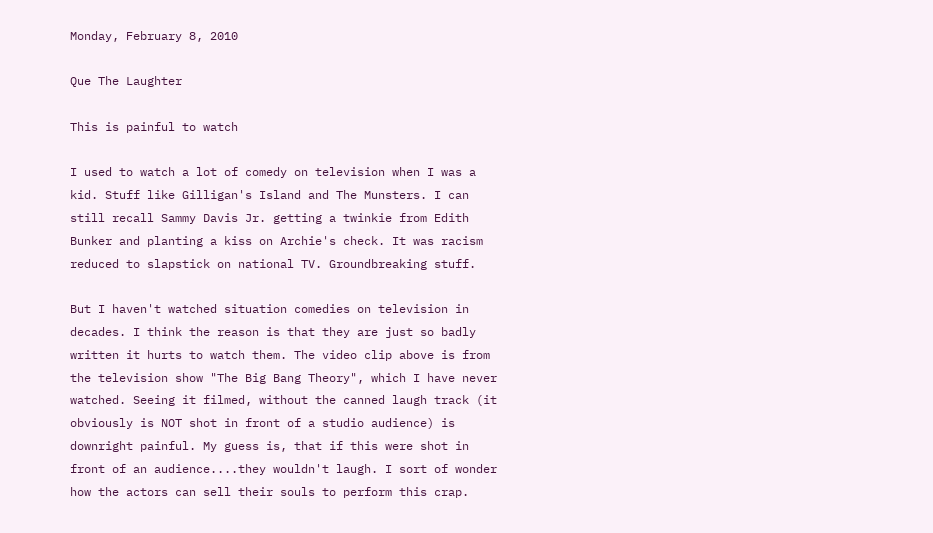Monday, February 8, 2010

Que The Laughter

This is painful to watch

I used to watch a lot of comedy on television when I was a kid. Stuff like Gilligan's Island and The Munsters. I can still recall Sammy Davis Jr. getting a twinkie from Edith Bunker and planting a kiss on Archie's check. It was racism reduced to slapstick on national TV. Groundbreaking stuff.

But I haven't watched situation comedies on television in decades. I think the reason is that they are just so badly written it hurts to watch them. The video clip above is from the television show "The Big Bang Theory", which I have never watched. Seeing it filmed, without the canned laugh track (it obviously is NOT shot in front of a studio audience) is downright painful. My guess is, that if this were shot in front of an audience....they wouldn't laugh. I sort of wonder how the actors can sell their souls to perform this crap.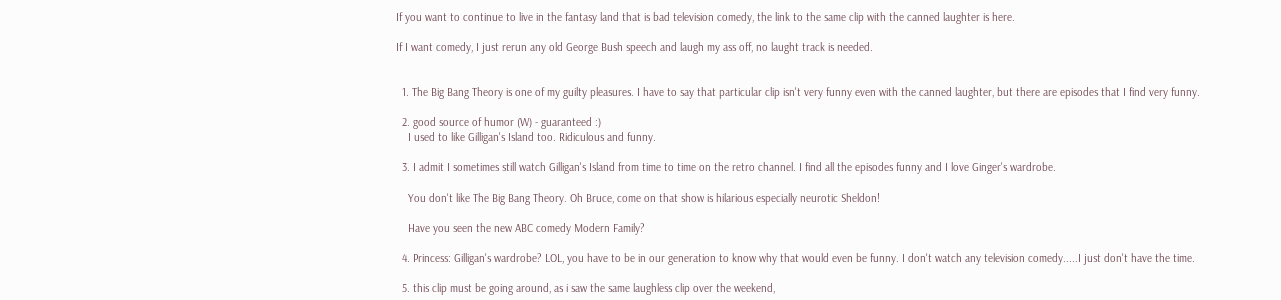If you want to continue to live in the fantasy land that is bad television comedy, the link to the same clip with the canned laughter is here.

If I want comedy, I just rerun any old George Bush speech and laugh my ass off, no laught track is needed.


  1. The Big Bang Theory is one of my guilty pleasures. I have to say that particular clip isn't very funny even with the canned laughter, but there are episodes that I find very funny.

  2. good source of humor (W) - guaranteed :)
    I used to like Gilligan's Island too. Ridiculous and funny.

  3. I admit I sometimes still watch Gilligan's Island from time to time on the retro channel. I find all the episodes funny and I love Ginger's wardrobe.

    You don't like The Big Bang Theory. Oh Bruce, come on that show is hilarious especially neurotic Sheldon!

    Have you seen the new ABC comedy Modern Family?

  4. Princess: Gilligan's wardrobe? LOL, you have to be in our generation to know why that would even be funny. I don't watch any television comedy.....I just don't have the time.

  5. this clip must be going around, as i saw the same laughless clip over the weekend,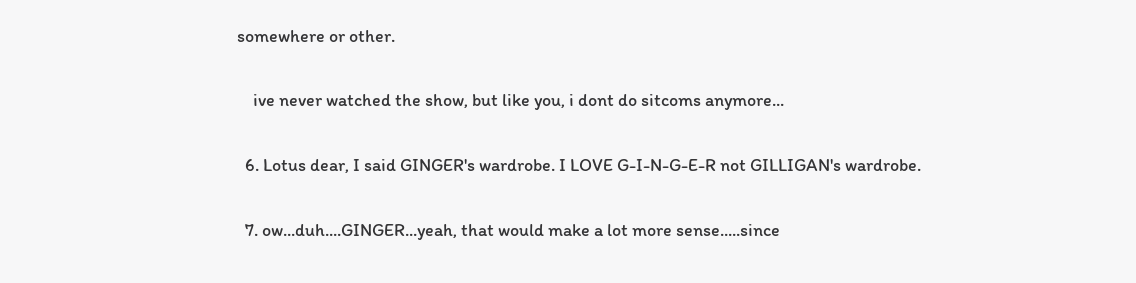somewhere or other.

    ive never watched the show, but like you, i dont do sitcoms anymore...

  6. Lotus dear, I said GINGER's wardrobe. I LOVE G-I-N-G-E-R not GILLIGAN's wardrobe.

  7. ow...duh....GINGER...yeah, that would make a lot more sense.....since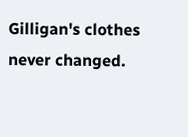Gilligan's clothes never changed.